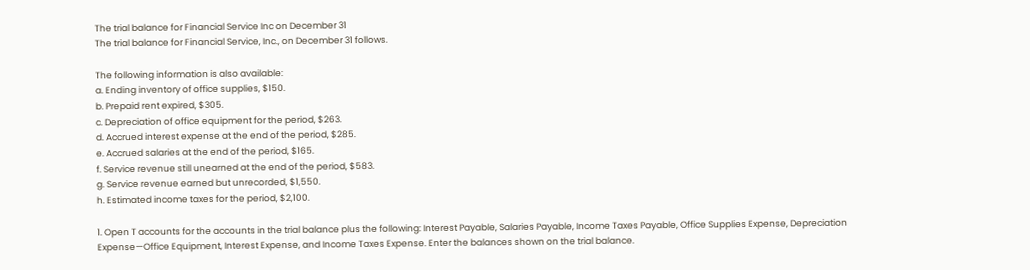The trial balance for Financial Service Inc on December 31
The trial balance for Financial Service, Inc., on December 31 follows.

The following information is also available:
a. Ending inventory of office supplies, $150.
b. Prepaid rent expired, $305.
c. Depreciation of office equipment for the period, $263.
d. Accrued interest expense at the end of the period, $285.
e. Accrued salaries at the end of the period, $165.
f. Service revenue still unearned at the end of the period, $583.
g. Service revenue earned but unrecorded, $1,550.
h. Estimated income taxes for the period, $2,100.

1. Open T accounts for the accounts in the trial balance plus the following: Interest Payable, Salaries Payable, Income Taxes Payable, Office Supplies Expense, Depreciation Expense—Office Equipment, Interest Expense, and Income Taxes Expense. Enter the balances shown on the trial balance.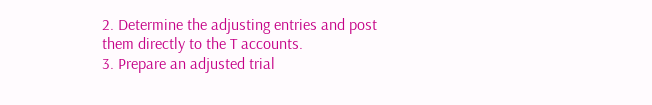2. Determine the adjusting entries and post them directly to the T accounts.
3. Prepare an adjusted trial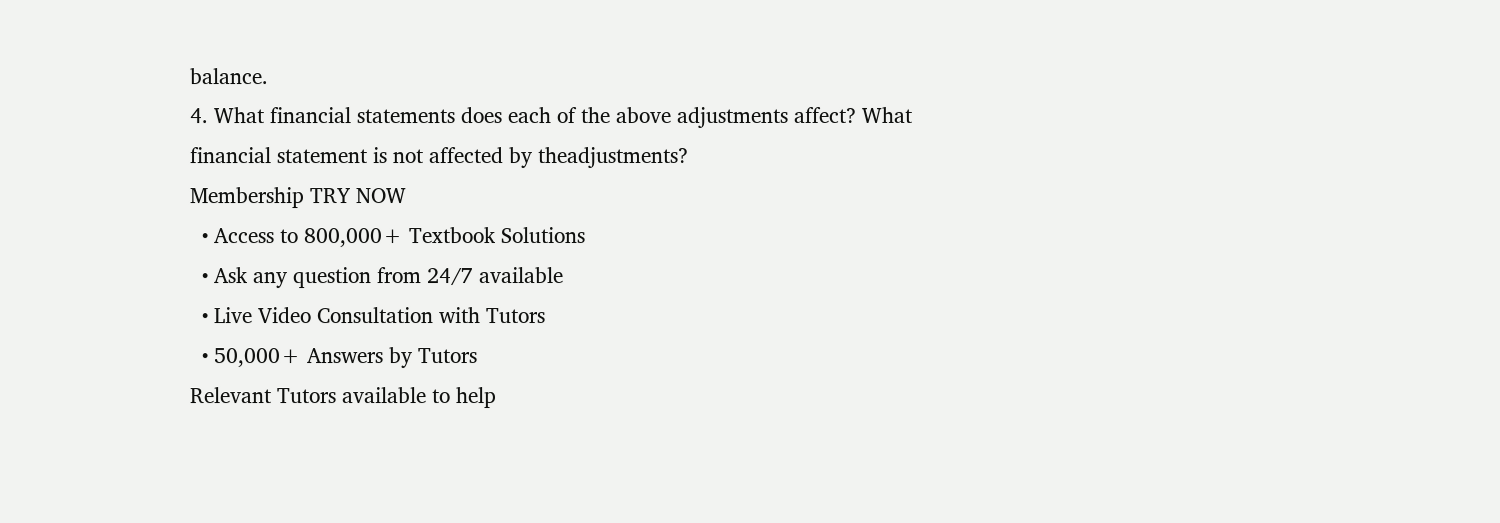balance.
4. What financial statements does each of the above adjustments affect? What financial statement is not affected by theadjustments?
Membership TRY NOW
  • Access to 800,000+ Textbook Solutions
  • Ask any question from 24/7 available
  • Live Video Consultation with Tutors
  • 50,000+ Answers by Tutors
Relevant Tutors available to help